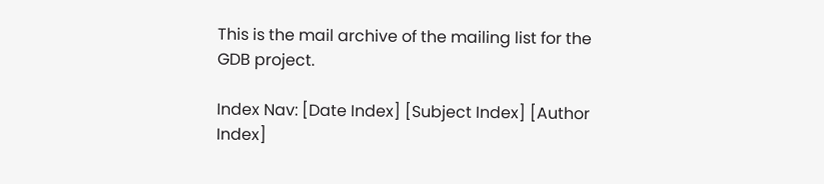This is the mail archive of the mailing list for the GDB project.

Index Nav: [Date Index] [Subject Index] [Author Index]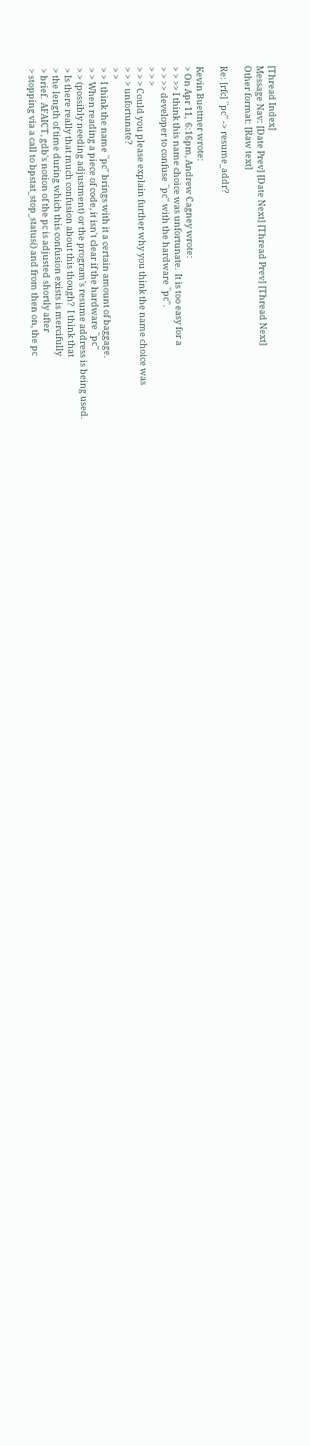[Thread Index]
Message Nav: [Date Prev] [Date Next] [Thread Prev] [Thread Next]
Other format: [Raw text]

Re: [rfc] ``pc'' -> resume_addr?

Kevin Buettner wrote:
> On Apr 11,  6:16pm, Andrew Cagney wrote:
> > >> I think this name choice was unfortunate.  It is too easy for a
> > >> developer to confuse ``pc'' with the hardware ``pc''.
> > >
> > > Could you please explain further why you think the name choice was
> > > unfortunate?
> >
> > I think the name ``pc'' brings with it a certain amount of baggage.
> > When reading a piece of code, it isn't clear if the hardware ``pc''
> > (possibly needing adjustment) or the program's resume address is being used.
> Is there really that much confusion about this though?  I think that
> the length of time during which this confusion exists is mercifully
> brief.  AFAICT, gdb's notion of the pc is adjusted shortly after
> stopping via a call to bpstat_stop_status() and from then on, the pc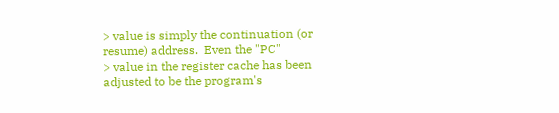> value is simply the continuation (or resume) address.  Even the "PC"
> value in the register cache has been adjusted to be the program's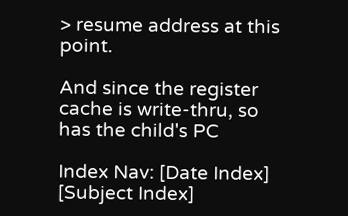> resume address at this point.

And since the register cache is write-thru, so has the child's PC

Index Nav: [Date Index] [Subject Index]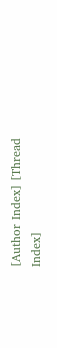[Author Index] [Thread Index]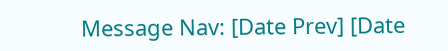Message Nav: [Date Prev] [Date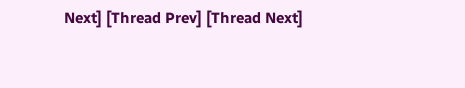Next] [Thread Prev] [Thread Next]